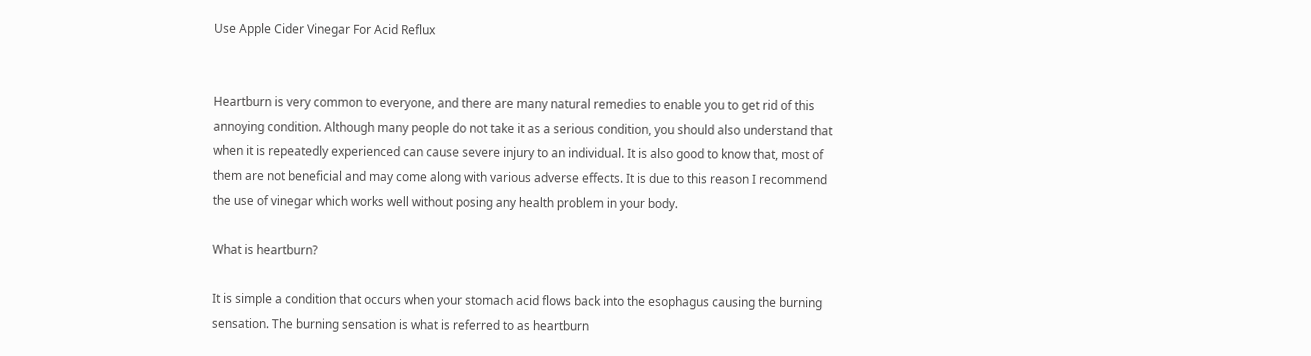Use Apple Cider Vinegar For Acid Reflux


Heartburn is very common to everyone, and there are many natural remedies to enable you to get rid of this annoying condition. Although many people do not take it as a serious condition, you should also understand that when it is repeatedly experienced can cause severe injury to an individual. It is also good to know that, most of them are not beneficial and may come along with various adverse effects. It is due to this reason I recommend the use of vinegar which works well without posing any health problem in your body.

What is heartburn?

It is simple a condition that occurs when your stomach acid flows back into the esophagus causing the burning sensation. The burning sensation is what is referred to as heartburn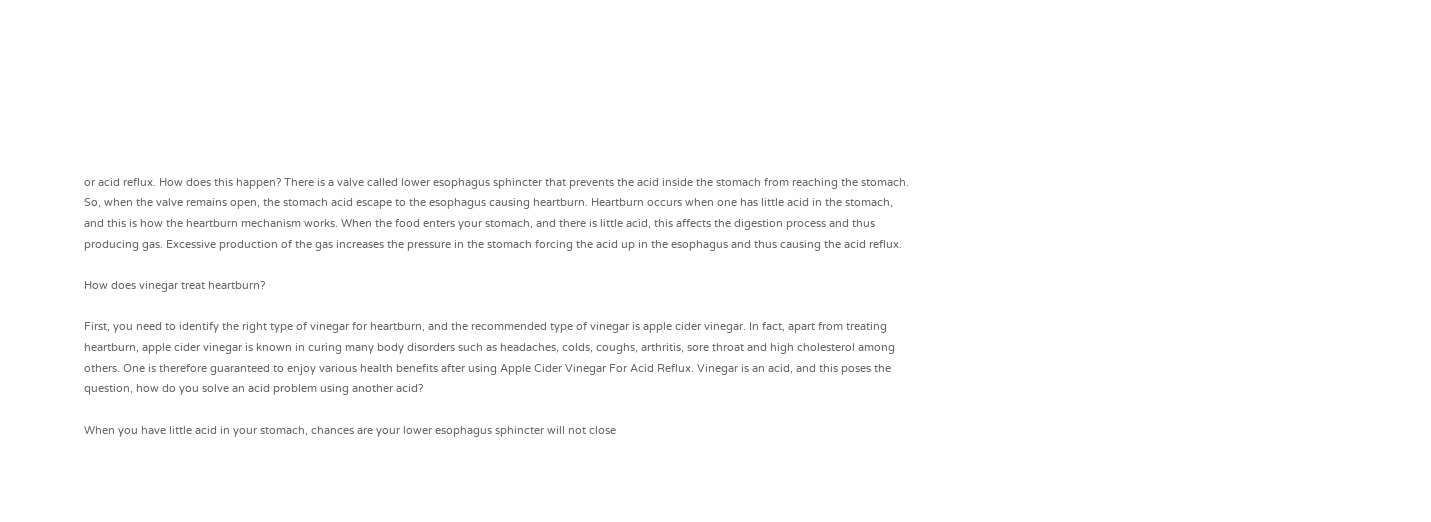or acid reflux. How does this happen? There is a valve called lower esophagus sphincter that prevents the acid inside the stomach from reaching the stomach. So, when the valve remains open, the stomach acid escape to the esophagus causing heartburn. Heartburn occurs when one has little acid in the stomach, and this is how the heartburn mechanism works. When the food enters your stomach, and there is little acid, this affects the digestion process and thus producing gas. Excessive production of the gas increases the pressure in the stomach forcing the acid up in the esophagus and thus causing the acid reflux.

How does vinegar treat heartburn?

First, you need to identify the right type of vinegar for heartburn, and the recommended type of vinegar is apple cider vinegar. In fact, apart from treating heartburn, apple cider vinegar is known in curing many body disorders such as headaches, colds, coughs, arthritis, sore throat and high cholesterol among others. One is therefore guaranteed to enjoy various health benefits after using Apple Cider Vinegar For Acid Reflux. Vinegar is an acid, and this poses the question, how do you solve an acid problem using another acid?

When you have little acid in your stomach, chances are your lower esophagus sphincter will not close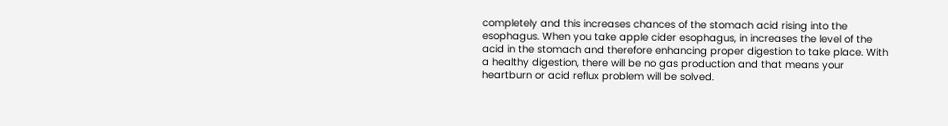completely and this increases chances of the stomach acid rising into the esophagus. When you take apple cider esophagus, in increases the level of the acid in the stomach and therefore enhancing proper digestion to take place. With a healthy digestion, there will be no gas production and that means your heartburn or acid reflux problem will be solved.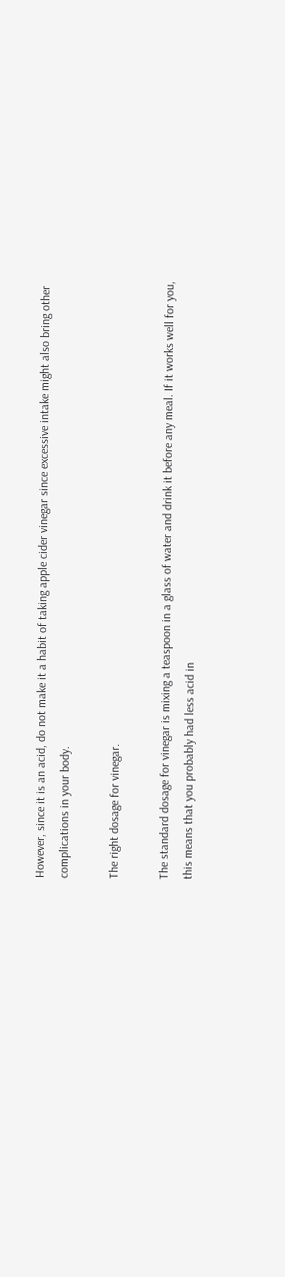However, since it is an acid, do not make it a habit of taking apple cider vinegar since excessive intake might also bring other complications in your body.

The right dosage for vinegar.

The standard dosage for vinegar is mixing a teaspoon in a glass of water and drink it before any meal. If it works well for you, this means that you probably had less acid in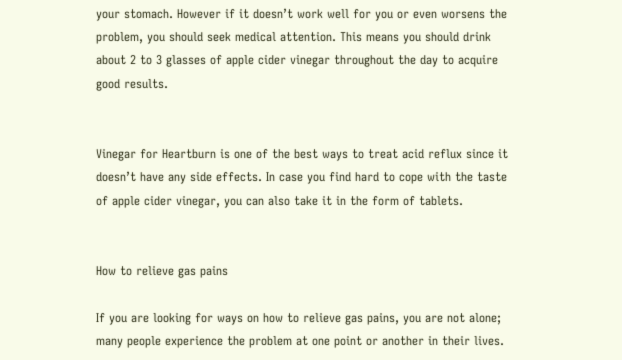your stomach. However if it doesn’t work well for you or even worsens the problem, you should seek medical attention. This means you should drink about 2 to 3 glasses of apple cider vinegar throughout the day to acquire good results.


Vinegar for Heartburn is one of the best ways to treat acid reflux since it doesn’t have any side effects. In case you find hard to cope with the taste of apple cider vinegar, you can also take it in the form of tablets.


How to relieve gas pains

If you are looking for ways on how to relieve gas pains, you are not alone; many people experience the problem at one point or another in their lives.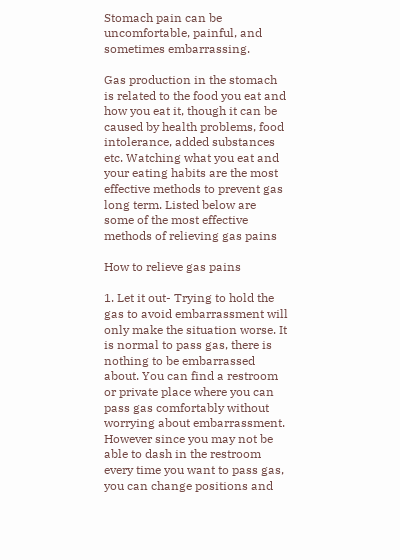Stomach pain can be uncomfortable, painful, and sometimes embarrassing.

Gas production in the stomach is related to the food you eat and how you eat it, though it can be caused by health problems, food intolerance, added substances etc. Watching what you eat and your eating habits are the most effective methods to prevent gas long term. Listed below are some of the most effective methods of relieving gas pains

How to relieve gas pains

1. Let it out- Trying to hold the gas to avoid embarrassment will only make the situation worse. It is normal to pass gas, there is nothing to be embarrassed about. You can find a restroom or private place where you can pass gas comfortably without worrying about embarrassment. However since you may not be able to dash in the restroom every time you want to pass gas, you can change positions and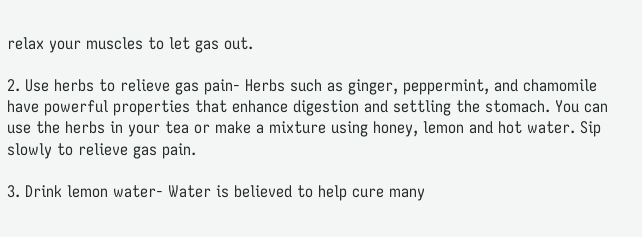relax your muscles to let gas out.

2. Use herbs to relieve gas pain- Herbs such as ginger, peppermint, and chamomile have powerful properties that enhance digestion and settling the stomach. You can use the herbs in your tea or make a mixture using honey, lemon and hot water. Sip slowly to relieve gas pain.

3. Drink lemon water- Water is believed to help cure many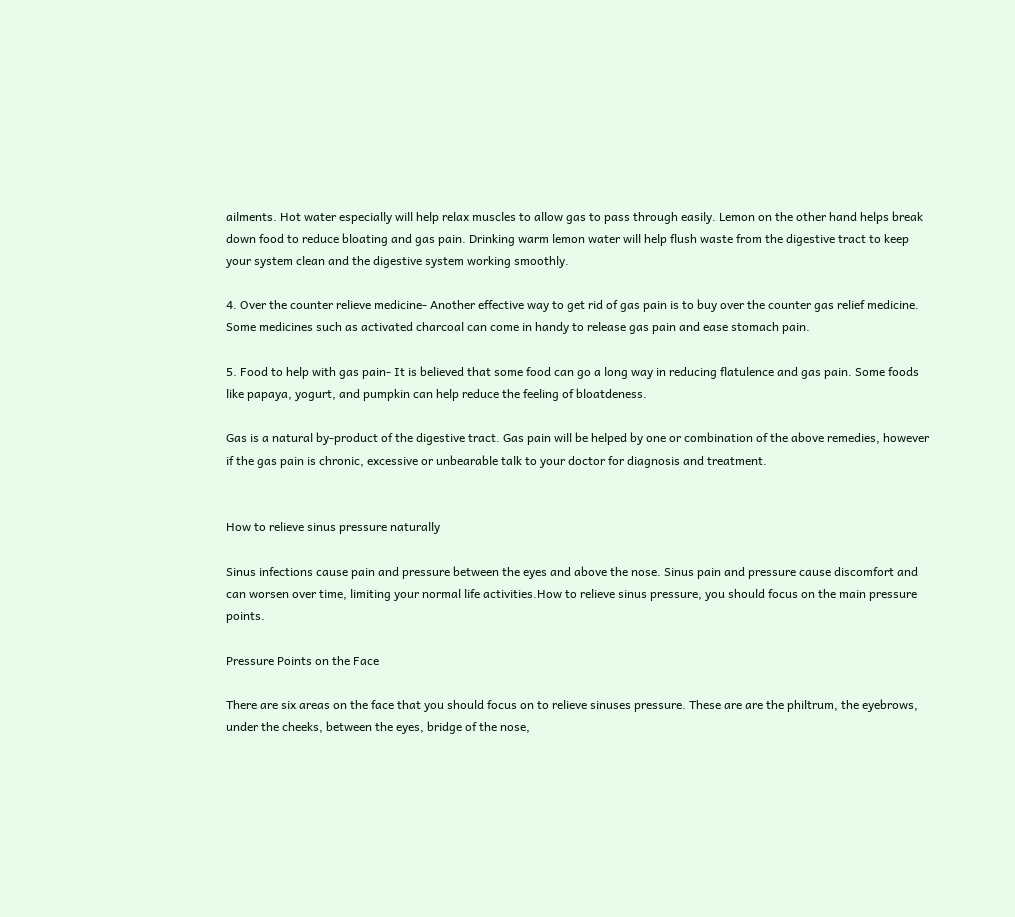ailments. Hot water especially will help relax muscles to allow gas to pass through easily. Lemon on the other hand helps break down food to reduce bloating and gas pain. Drinking warm lemon water will help flush waste from the digestive tract to keep your system clean and the digestive system working smoothly.

4. Over the counter relieve medicine- Another effective way to get rid of gas pain is to buy over the counter gas relief medicine. Some medicines such as activated charcoal can come in handy to release gas pain and ease stomach pain.

5. Food to help with gas pain- It is believed that some food can go a long way in reducing flatulence and gas pain. Some foods like papaya, yogurt, and pumpkin can help reduce the feeling of bloatdeness.

Gas is a natural by-product of the digestive tract. Gas pain will be helped by one or combination of the above remedies, however if the gas pain is chronic, excessive or unbearable talk to your doctor for diagnosis and treatment.


How to relieve sinus pressure naturally

Sinus infections cause pain and pressure between the eyes and above the nose. Sinus pain and pressure cause discomfort and can worsen over time, limiting your normal life activities.How to relieve sinus pressure, you should focus on the main pressure points.

Pressure Points on the Face

There are six areas on the face that you should focus on to relieve sinuses pressure. These are are the philtrum, the eyebrows, under the cheeks, between the eyes, bridge of the nose,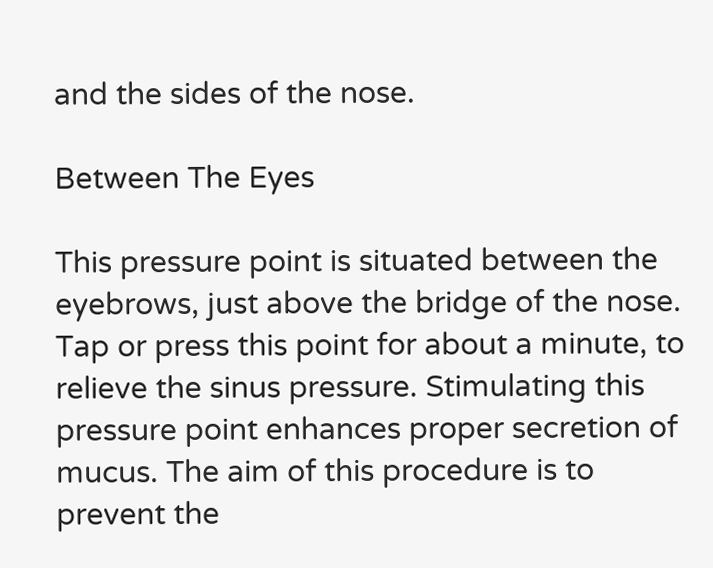and the sides of the nose.

Between The Eyes

This pressure point is situated between the eyebrows, just above the bridge of the nose. Tap or press this point for about a minute, to relieve the sinus pressure. Stimulating this pressure point enhances proper secretion of mucus. The aim of this procedure is to prevent the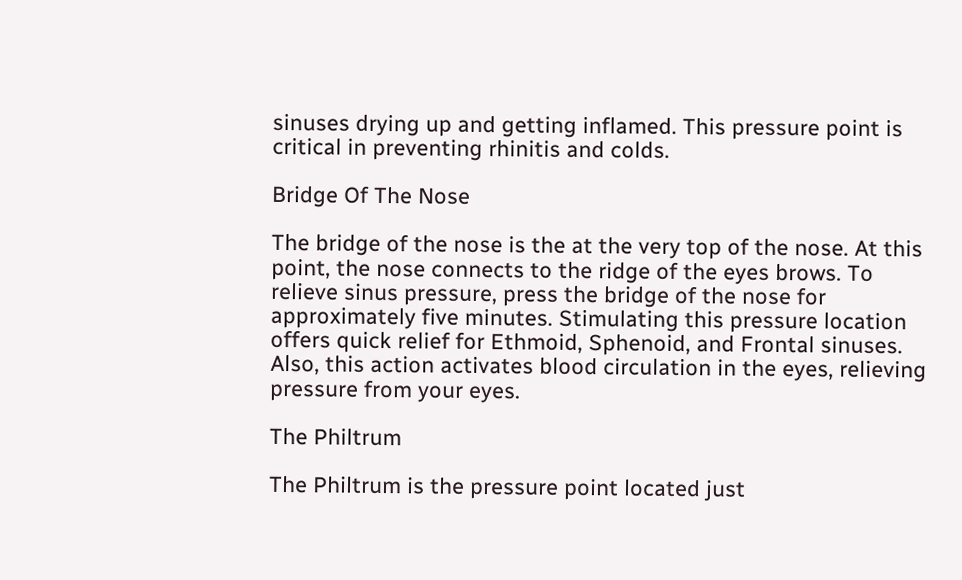sinuses drying up and getting inflamed. This pressure point is critical in preventing rhinitis and colds.

Bridge Of The Nose

The bridge of the nose is the at the very top of the nose. At this point, the nose connects to the ridge of the eyes brows. To relieve sinus pressure, press the bridge of the nose for approximately five minutes. Stimulating this pressure location offers quick relief for Ethmoid, Sphenoid, and Frontal sinuses. Also, this action activates blood circulation in the eyes, relieving pressure from your eyes.

The Philtrum

The Philtrum is the pressure point located just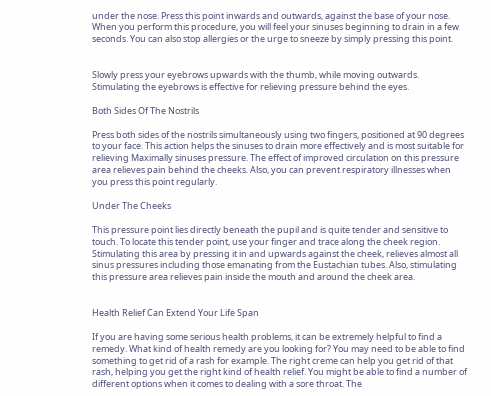under the nose. Press this point inwards and outwards, against the base of your nose. When you perform this procedure, you will feel your sinuses beginning to drain in a few seconds. You can also stop allergies or the urge to sneeze by simply pressing this point.


Slowly press your eyebrows upwards with the thumb, while moving outwards. Stimulating the eyebrows is effective for relieving pressure behind the eyes.

Both Sides Of The Nostrils

Press both sides of the nostrils simultaneously using two fingers, positioned at 90 degrees to your face. This action helps the sinuses to drain more effectively and is most suitable for relieving Maximally sinuses pressure. The effect of improved circulation on this pressure area relieves pain behind the cheeks. Also, you can prevent respiratory illnesses when you press this point regularly.

Under The Cheeks

This pressure point lies directly beneath the pupil and is quite tender and sensitive to touch. To locate this tender point, use your finger and trace along the cheek region. Stimulating this area by pressing it in and upwards against the cheek, relieves almost all sinus pressures including those emanating from the Eustachian tubes. Also, stimulating this pressure area relieves pain inside the mouth and around the cheek area.


Health Relief Can Extend Your Life Span

If you are having some serious health problems, it can be extremely helpful to find a remedy. What kind of health remedy are you looking for? You may need to be able to find something to get rid of a rash for example. The right creme can help you get rid of that rash, helping you get the right kind of health relief. You might be able to find a number of different options when it comes to dealing with a sore throat. The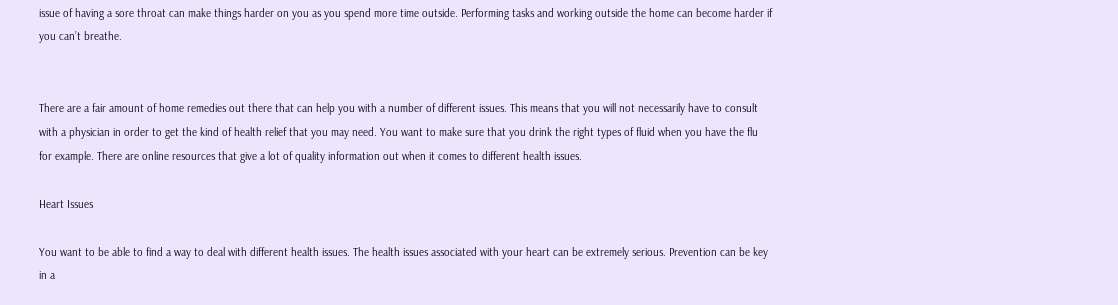issue of having a sore throat can make things harder on you as you spend more time outside. Performing tasks and working outside the home can become harder if you can’t breathe.


There are a fair amount of home remedies out there that can help you with a number of different issues. This means that you will not necessarily have to consult with a physician in order to get the kind of health relief that you may need. You want to make sure that you drink the right types of fluid when you have the flu for example. There are online resources that give a lot of quality information out when it comes to different health issues.

Heart Issues

You want to be able to find a way to deal with different health issues. The health issues associated with your heart can be extremely serious. Prevention can be key in a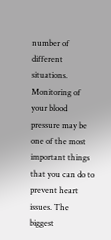number of different situations. Monitoring of your blood pressure may be one of the most important things that you can do to prevent heart issues. The biggest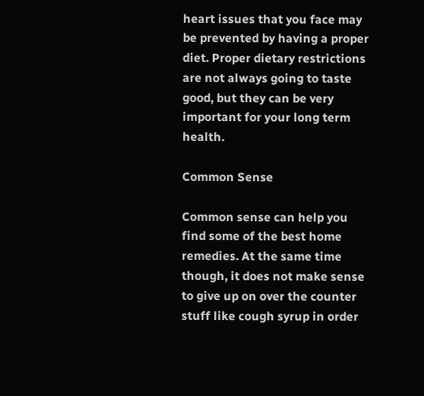heart issues that you face may be prevented by having a proper diet. Proper dietary restrictions are not always going to taste good, but they can be very important for your long term health.

Common Sense

Common sense can help you find some of the best home remedies. At the same time though, it does not make sense to give up on over the counter stuff like cough syrup in order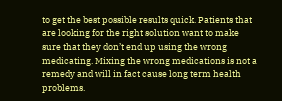to get the best possible results quick. Patients that are looking for the right solution want to make sure that they don’t end up using the wrong medicating. Mixing the wrong medications is not a remedy and will in fact cause long term health problems.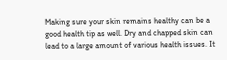Making sure your skin remains healthy can be a good health tip as well. Dry and chapped skin can lead to a large amount of various health issues. It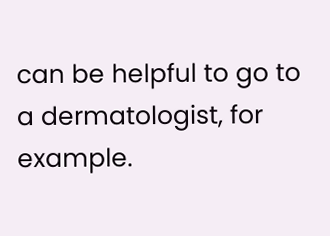can be helpful to go to a dermatologist, for example.